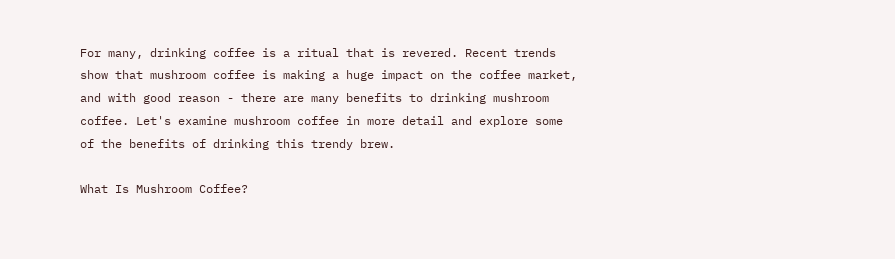For many, drinking coffee is a ritual that is revered. Recent trends show that mushroom coffee is making a huge impact on the coffee market, and with good reason - there are many benefits to drinking mushroom coffee. Let's examine mushroom coffee in more detail and explore some of the benefits of drinking this trendy brew.

What Is Mushroom Coffee?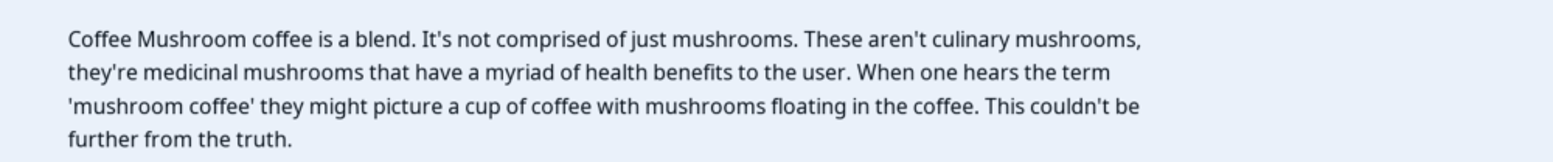Coffee Mushroom coffee is a blend. It's not comprised of just mushrooms. These aren't culinary mushrooms, they're medicinal mushrooms that have a myriad of health benefits to the user. When one hears the term 'mushroom coffee' they might picture a cup of coffee with mushrooms floating in the coffee. This couldn't be further from the truth.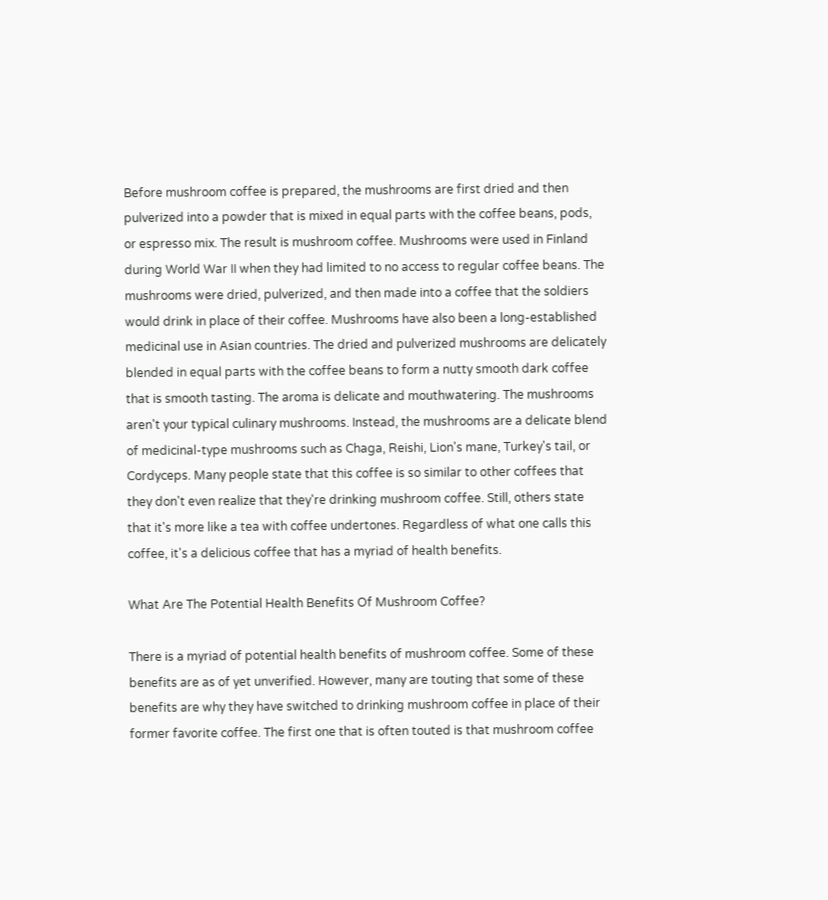Before mushroom coffee is prepared, the mushrooms are first dried and then pulverized into a powder that is mixed in equal parts with the coffee beans, pods, or espresso mix. The result is mushroom coffee. Mushrooms were used in Finland during World War II when they had limited to no access to regular coffee beans. The mushrooms were dried, pulverized, and then made into a coffee that the soldiers would drink in place of their coffee. Mushrooms have also been a long-established medicinal use in Asian countries. The dried and pulverized mushrooms are delicately blended in equal parts with the coffee beans to form a nutty smooth dark coffee that is smooth tasting. The aroma is delicate and mouthwatering. The mushrooms aren't your typical culinary mushrooms. Instead, the mushrooms are a delicate blend of medicinal-type mushrooms such as Chaga, Reishi, Lion's mane, Turkey's tail, or Cordyceps. Many people state that this coffee is so similar to other coffees that they don't even realize that they're drinking mushroom coffee. Still, others state that it's more like a tea with coffee undertones. Regardless of what one calls this coffee, it's a delicious coffee that has a myriad of health benefits.

What Are The Potential Health Benefits Of Mushroom Coffee?

There is a myriad of potential health benefits of mushroom coffee. Some of these benefits are as of yet unverified. However, many are touting that some of these benefits are why they have switched to drinking mushroom coffee in place of their former favorite coffee. The first one that is often touted is that mushroom coffee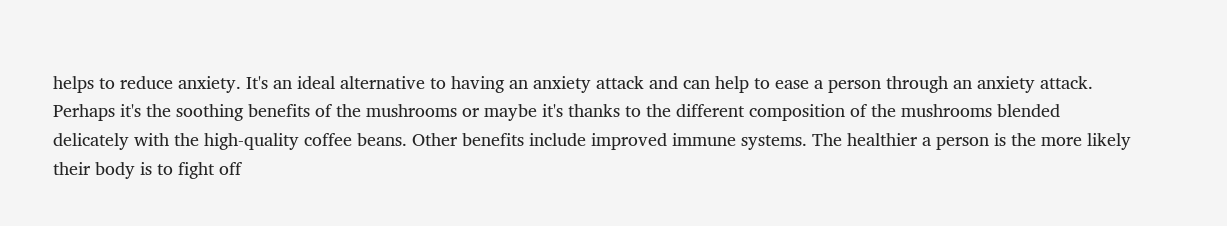helps to reduce anxiety. It's an ideal alternative to having an anxiety attack and can help to ease a person through an anxiety attack. Perhaps it's the soothing benefits of the mushrooms or maybe it's thanks to the different composition of the mushrooms blended delicately with the high-quality coffee beans. Other benefits include improved immune systems. The healthier a person is the more likely their body is to fight off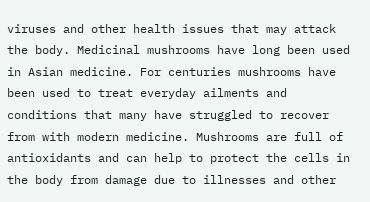viruses and other health issues that may attack the body. Medicinal mushrooms have long been used in Asian medicine. For centuries mushrooms have been used to treat everyday ailments and conditions that many have struggled to recover from with modern medicine. Mushrooms are full of antioxidants and can help to protect the cells in the body from damage due to illnesses and other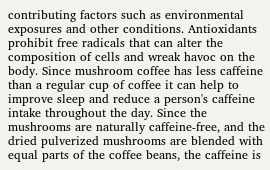contributing factors such as environmental exposures and other conditions. Antioxidants prohibit free radicals that can alter the composition of cells and wreak havoc on the body. Since mushroom coffee has less caffeine than a regular cup of coffee it can help to improve sleep and reduce a person's caffeine intake throughout the day. Since the mushrooms are naturally caffeine-free, and the dried pulverized mushrooms are blended with equal parts of the coffee beans, the caffeine is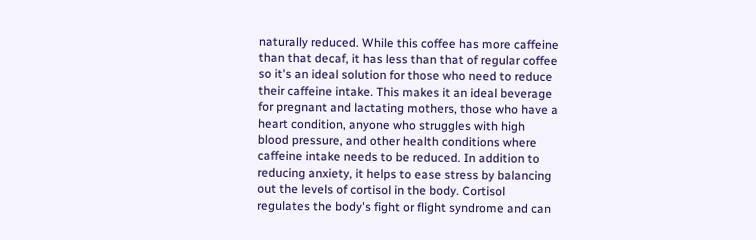naturally reduced. While this coffee has more caffeine than that decaf, it has less than that of regular coffee so it's an ideal solution for those who need to reduce their caffeine intake. This makes it an ideal beverage for pregnant and lactating mothers, those who have a heart condition, anyone who struggles with high blood pressure, and other health conditions where caffeine intake needs to be reduced. In addition to reducing anxiety, it helps to ease stress by balancing out the levels of cortisol in the body. Cortisol regulates the body's fight or flight syndrome and can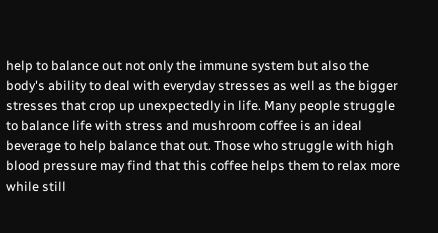help to balance out not only the immune system but also the body's ability to deal with everyday stresses as well as the bigger stresses that crop up unexpectedly in life. Many people struggle to balance life with stress and mushroom coffee is an ideal beverage to help balance that out. Those who struggle with high blood pressure may find that this coffee helps them to relax more while still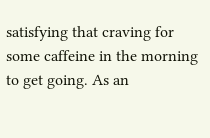satisfying that craving for some caffeine in the morning to get going. As an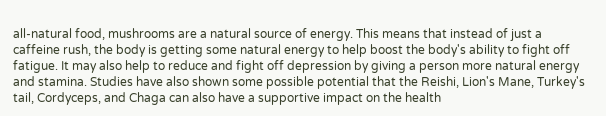all-natural food, mushrooms are a natural source of energy. This means that instead of just a caffeine rush, the body is getting some natural energy to help boost the body's ability to fight off fatigue. It may also help to reduce and fight off depression by giving a person more natural energy and stamina. Studies have also shown some possible potential that the Reishi, Lion's Mane, Turkey's tail, Cordyceps, and Chaga can also have a supportive impact on the health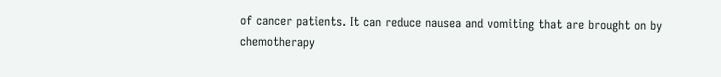of cancer patients. It can reduce nausea and vomiting that are brought on by chemotherapy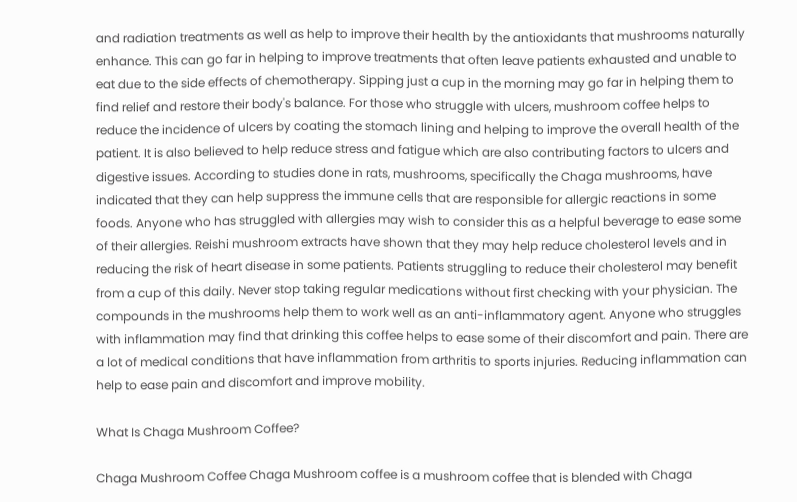and radiation treatments as well as help to improve their health by the antioxidants that mushrooms naturally enhance. This can go far in helping to improve treatments that often leave patients exhausted and unable to eat due to the side effects of chemotherapy. Sipping just a cup in the morning may go far in helping them to find relief and restore their body's balance. For those who struggle with ulcers, mushroom coffee helps to reduce the incidence of ulcers by coating the stomach lining and helping to improve the overall health of the patient. It is also believed to help reduce stress and fatigue which are also contributing factors to ulcers and digestive issues. According to studies done in rats, mushrooms, specifically the Chaga mushrooms, have indicated that they can help suppress the immune cells that are responsible for allergic reactions in some foods. Anyone who has struggled with allergies may wish to consider this as a helpful beverage to ease some of their allergies. Reishi mushroom extracts have shown that they may help reduce cholesterol levels and in reducing the risk of heart disease in some patients. Patients struggling to reduce their cholesterol may benefit from a cup of this daily. Never stop taking regular medications without first checking with your physician. The compounds in the mushrooms help them to work well as an anti-inflammatory agent. Anyone who struggles with inflammation may find that drinking this coffee helps to ease some of their discomfort and pain. There are a lot of medical conditions that have inflammation from arthritis to sports injuries. Reducing inflammation can help to ease pain and discomfort and improve mobility.

What Is Chaga Mushroom Coffee?

Chaga Mushroom Coffee Chaga Mushroom coffee is a mushroom coffee that is blended with Chaga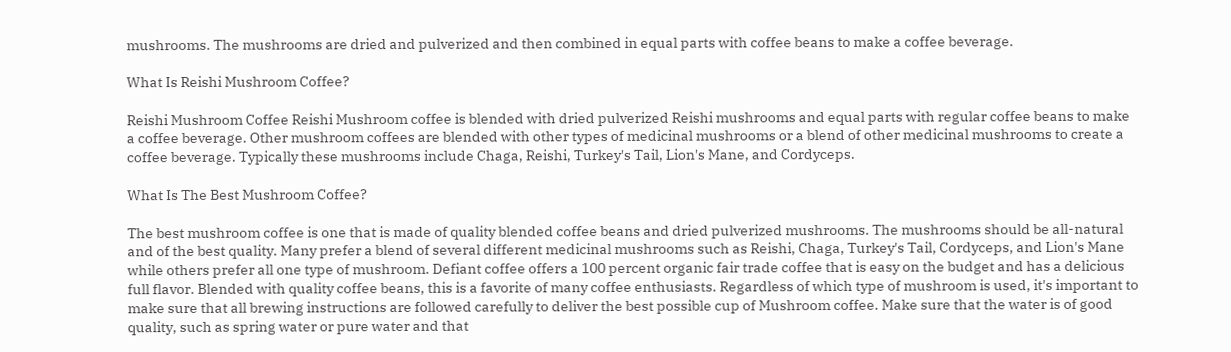mushrooms. The mushrooms are dried and pulverized and then combined in equal parts with coffee beans to make a coffee beverage.

What Is Reishi Mushroom Coffee?

Reishi Mushroom Coffee Reishi Mushroom coffee is blended with dried pulverized Reishi mushrooms and equal parts with regular coffee beans to make a coffee beverage. Other mushroom coffees are blended with other types of medicinal mushrooms or a blend of other medicinal mushrooms to create a coffee beverage. Typically these mushrooms include Chaga, Reishi, Turkey's Tail, Lion's Mane, and Cordyceps.

What Is The Best Mushroom Coffee?

The best mushroom coffee is one that is made of quality blended coffee beans and dried pulverized mushrooms. The mushrooms should be all-natural and of the best quality. Many prefer a blend of several different medicinal mushrooms such as Reishi, Chaga, Turkey's Tail, Cordyceps, and Lion's Mane while others prefer all one type of mushroom. Defiant coffee offers a 100 percent organic fair trade coffee that is easy on the budget and has a delicious full flavor. Blended with quality coffee beans, this is a favorite of many coffee enthusiasts. Regardless of which type of mushroom is used, it's important to make sure that all brewing instructions are followed carefully to deliver the best possible cup of Mushroom coffee. Make sure that the water is of good quality, such as spring water or pure water and that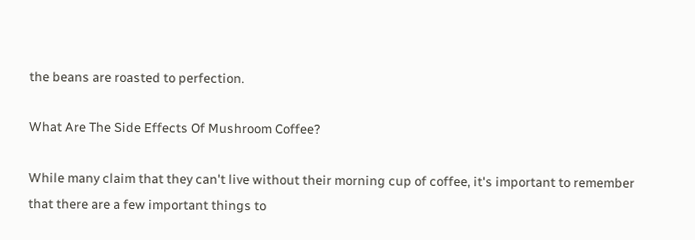the beans are roasted to perfection.

What Are The Side Effects Of Mushroom Coffee?

While many claim that they can't live without their morning cup of coffee, it's important to remember that there are a few important things to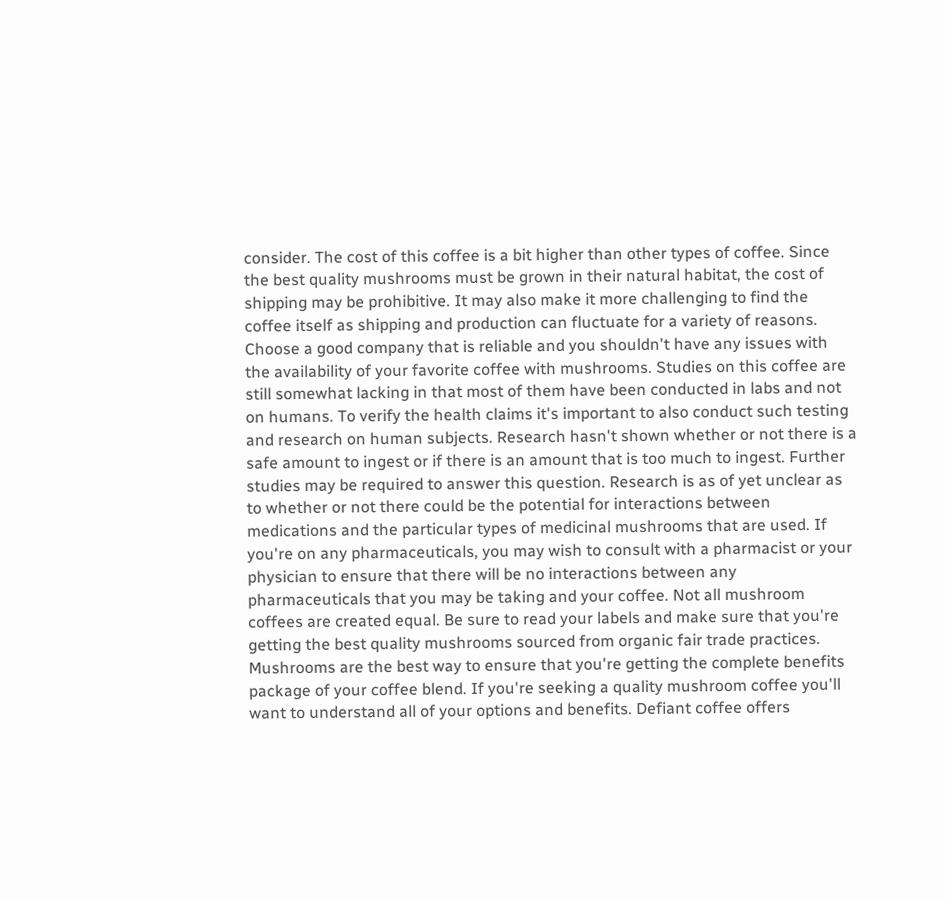consider. The cost of this coffee is a bit higher than other types of coffee. Since the best quality mushrooms must be grown in their natural habitat, the cost of shipping may be prohibitive. It may also make it more challenging to find the coffee itself as shipping and production can fluctuate for a variety of reasons. Choose a good company that is reliable and you shouldn't have any issues with the availability of your favorite coffee with mushrooms. Studies on this coffee are still somewhat lacking in that most of them have been conducted in labs and not on humans. To verify the health claims it's important to also conduct such testing and research on human subjects. Research hasn't shown whether or not there is a safe amount to ingest or if there is an amount that is too much to ingest. Further studies may be required to answer this question. Research is as of yet unclear as to whether or not there could be the potential for interactions between medications and the particular types of medicinal mushrooms that are used. If you're on any pharmaceuticals, you may wish to consult with a pharmacist or your physician to ensure that there will be no interactions between any pharmaceuticals that you may be taking and your coffee. Not all mushroom coffees are created equal. Be sure to read your labels and make sure that you're getting the best quality mushrooms sourced from organic fair trade practices. Mushrooms are the best way to ensure that you're getting the complete benefits package of your coffee blend. If you're seeking a quality mushroom coffee you'll want to understand all of your options and benefits. Defiant coffee offers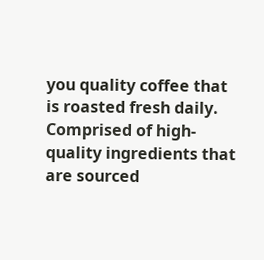you quality coffee that is roasted fresh daily. Comprised of high-quality ingredients that are sourced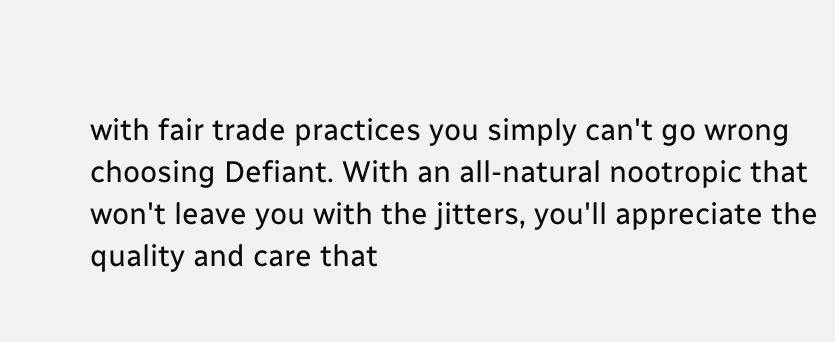with fair trade practices you simply can't go wrong choosing Defiant. With an all-natural nootropic that won't leave you with the jitters, you'll appreciate the quality and care that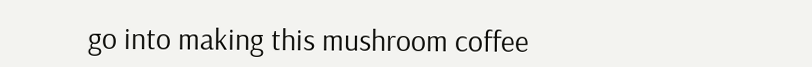go into making this mushroom coffee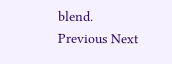blend.
Previous Next